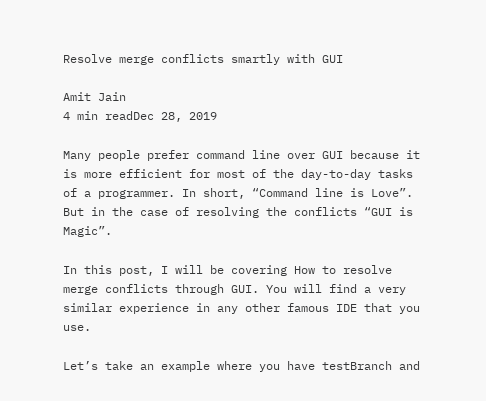Resolve merge conflicts smartly with GUI

Amit Jain
4 min readDec 28, 2019

Many people prefer command line over GUI because it is more efficient for most of the day-to-day tasks of a programmer. In short, “Command line is Love”. But in the case of resolving the conflicts “GUI is Magic”.

In this post, I will be covering How to resolve merge conflicts through GUI. You will find a very similar experience in any other famous IDE that you use.

Let’s take an example where you have testBranch and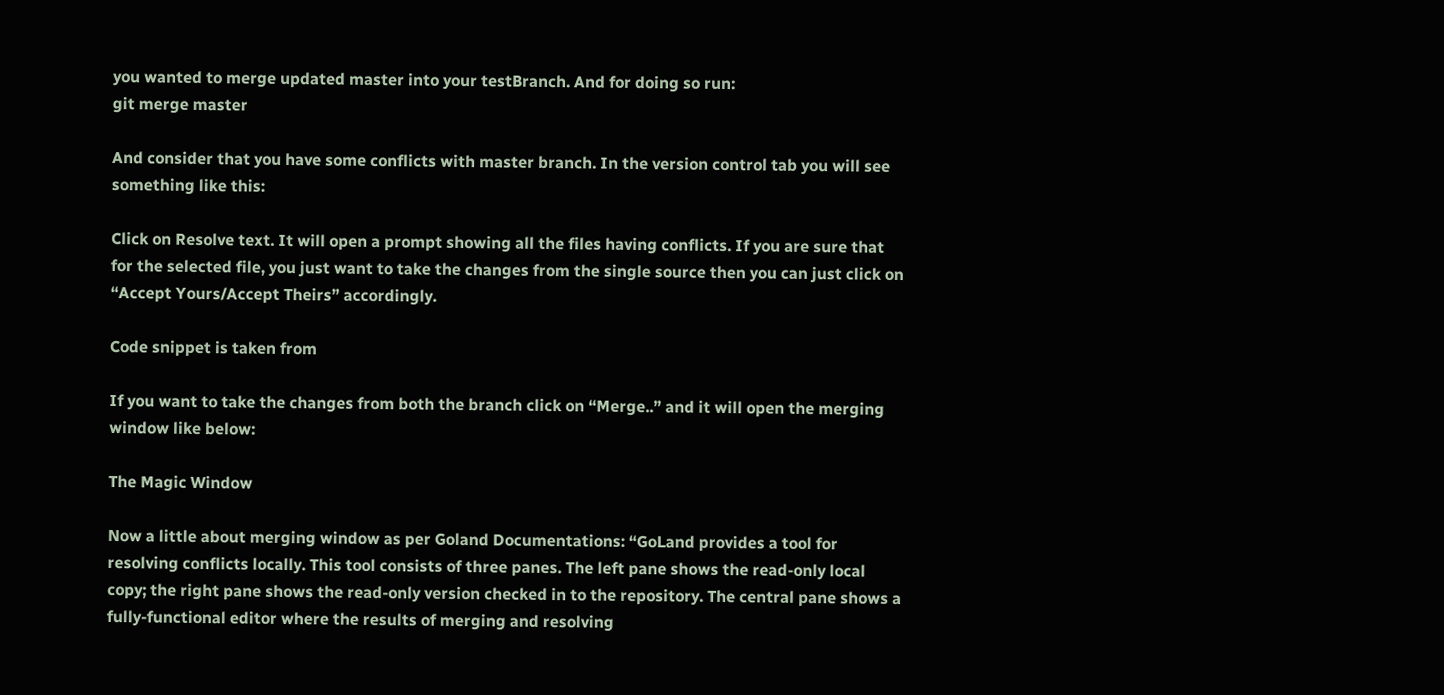you wanted to merge updated master into your testBranch. And for doing so run:
git merge master

And consider that you have some conflicts with master branch. In the version control tab you will see something like this:

Click on Resolve text. It will open a prompt showing all the files having conflicts. If you are sure that for the selected file, you just want to take the changes from the single source then you can just click on “Accept Yours/Accept Theirs” accordingly.

Code snippet is taken from

If you want to take the changes from both the branch click on “Merge..” and it will open the merging window like below:

The Magic Window

Now a little about merging window as per Goland Documentations: “GoLand provides a tool for resolving conflicts locally. This tool consists of three panes. The left pane shows the read-only local copy; the right pane shows the read-only version checked in to the repository. The central pane shows a fully-functional editor where the results of merging and resolving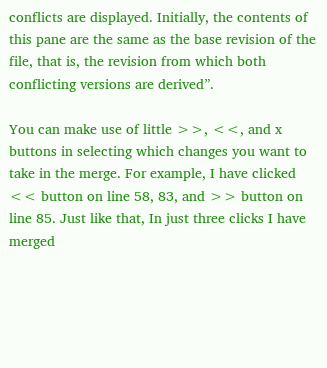conflicts are displayed. Initially, the contents of this pane are the same as the base revision of the file, that is, the revision from which both conflicting versions are derived”.

You can make use of little >>, <<, and x buttons in selecting which changes you want to take in the merge. For example, I have clicked << button on line 58, 83, and >> button on line 85. Just like that, In just three clicks I have merged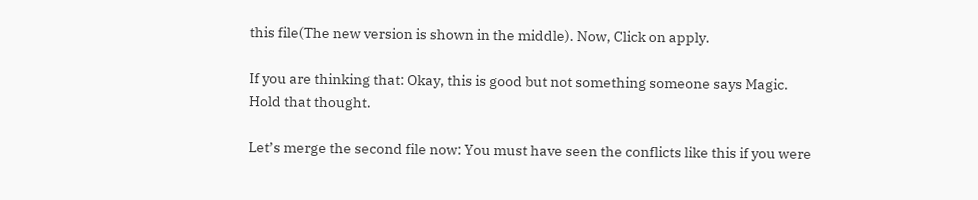this file(The new version is shown in the middle). Now, Click on apply.

If you are thinking that: Okay, this is good but not something someone says Magic.
Hold that thought.

Let’s merge the second file now: You must have seen the conflicts like this if you were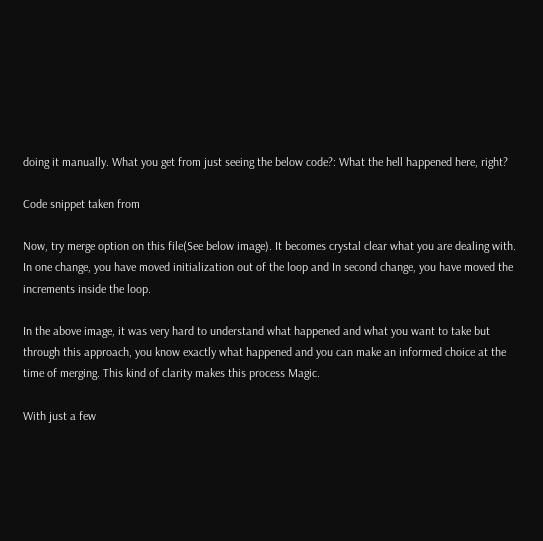doing it manually. What you get from just seeing the below code?: What the hell happened here, right?

Code snippet taken from

Now, try merge option on this file(See below image). It becomes crystal clear what you are dealing with. In one change, you have moved initialization out of the loop and In second change, you have moved the increments inside the loop.

In the above image, it was very hard to understand what happened and what you want to take but through this approach, you know exactly what happened and you can make an informed choice at the time of merging. This kind of clarity makes this process Magic.

With just a few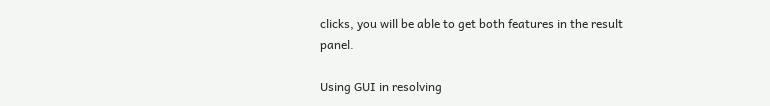clicks, you will be able to get both features in the result panel.

Using GUI in resolving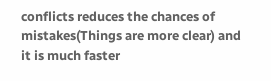conflicts reduces the chances of mistakes(Things are more clear) and it is much faster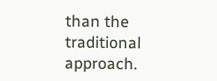than the traditional approach.